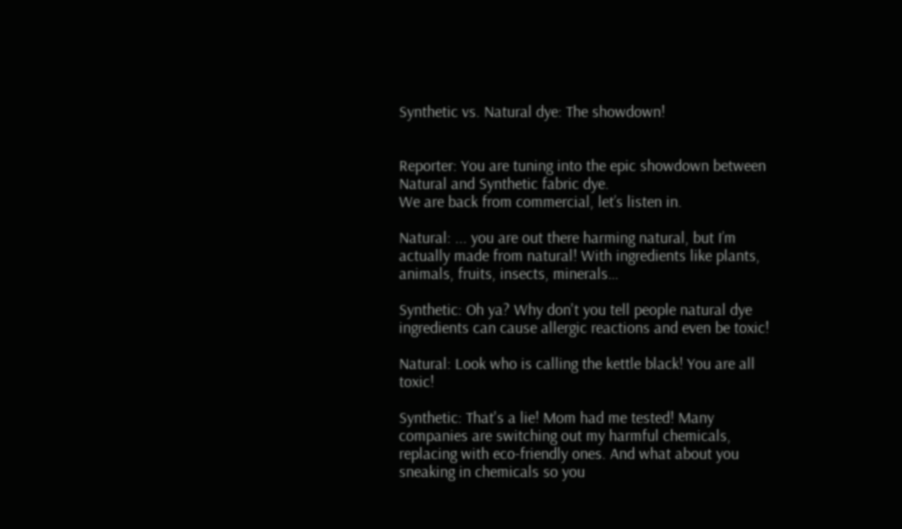Synthetic vs. Natural dye: The showdown!


Reporter: You are tuning into the epic showdown between Natural and Synthetic fabric dye.
We are back from commercial, let’s listen in.

Natural: ... you are out there harming natural, but I’m actually made from natural! With ingredients like plants, animals, fruits, insects, minerals…

Synthetic: Oh ya? Why don't you tell people natural dye ingredients can cause allergic reactions and even be toxic!

Natural: Look who is calling the kettle black! You are all toxic!

Synthetic: That's a lie! Mom had me tested! Many companies are switching out my harmful chemicals, replacing with eco-friendly ones. And what about you sneaking in chemicals so you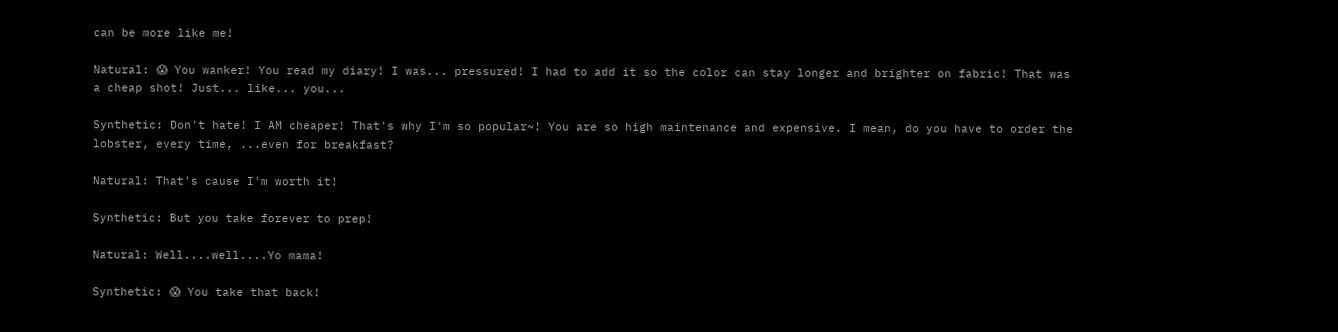can be more like me!

Natural: 😱 You wanker! You read my diary! I was... pressured! I had to add it so the color can stay longer and brighter on fabric! That was a cheap shot! Just... like... you...

Synthetic: Don't hate! I AM cheaper! That's why I'm so popular~! You are so high maintenance and expensive. I mean, do you have to order the lobster, every time, ...even for breakfast?

Natural: That's cause I'm worth it!

Synthetic: But you take forever to prep!

Natural: Well....well....Yo mama!

Synthetic: 😱 You take that back!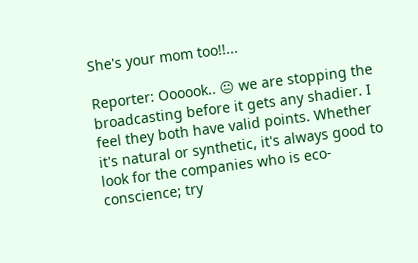She's your mom too!!...

Reporter: Oooook.. 😐 we are stopping the broadcasting before it gets any shadier. I feel they both have valid points. Whether it's natural or synthetic, it's always good to look for the companies who is eco-conscience; try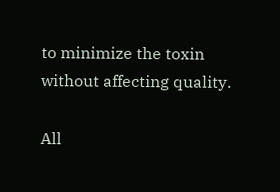to minimize the toxin without affecting quality.

All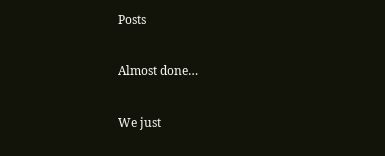Posts

Almost done…

We just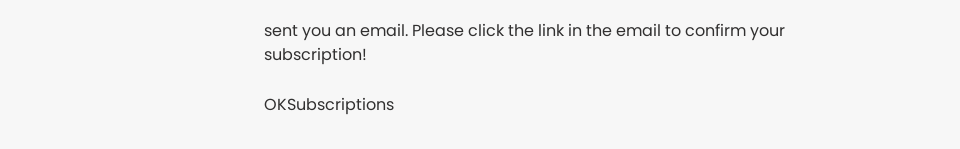sent you an email. Please click the link in the email to confirm your subscription!

OKSubscriptions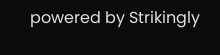powered by Strikingly